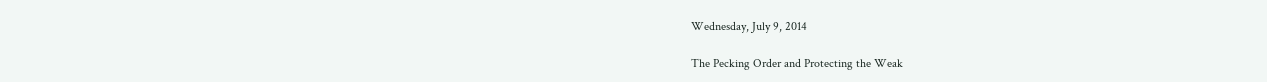Wednesday, July 9, 2014

The Pecking Order and Protecting the Weak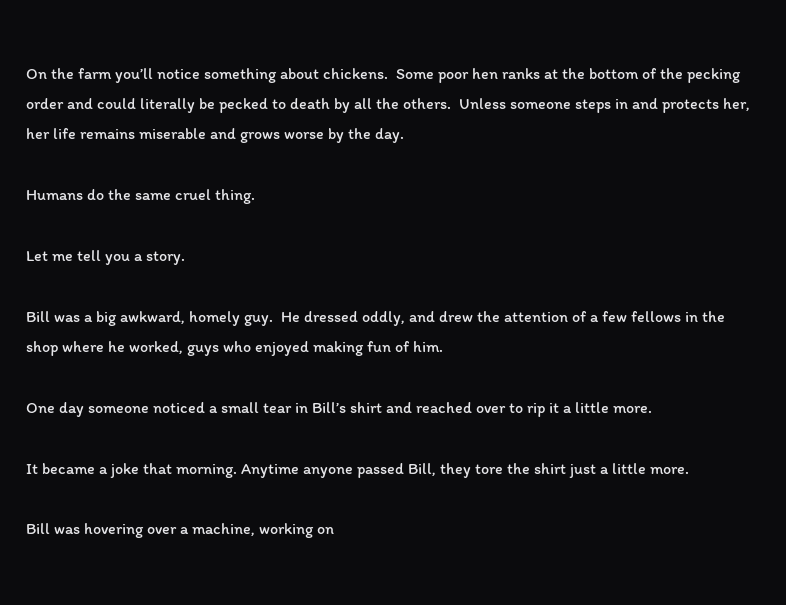On the farm you’ll notice something about chickens.  Some poor hen ranks at the bottom of the pecking order and could literally be pecked to death by all the others.  Unless someone steps in and protects her, her life remains miserable and grows worse by the day.

Humans do the same cruel thing.

Let me tell you a story.

Bill was a big awkward, homely guy.  He dressed oddly, and drew the attention of a few fellows in the shop where he worked, guys who enjoyed making fun of him.

One day someone noticed a small tear in Bill’s shirt and reached over to rip it a little more.

It became a joke that morning. Anytime anyone passed Bill, they tore the shirt just a little more.

Bill was hovering over a machine, working on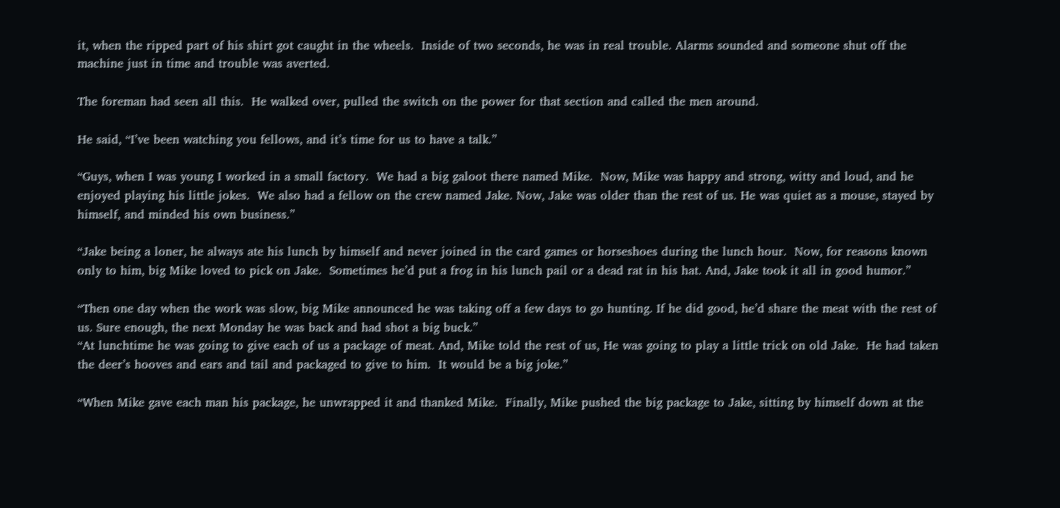it, when the ripped part of his shirt got caught in the wheels.  Inside of two seconds, he was in real trouble. Alarms sounded and someone shut off the machine just in time and trouble was averted.

The foreman had seen all this.  He walked over, pulled the switch on the power for that section and called the men around.

He said, “I’ve been watching you fellows, and it’s time for us to have a talk.”

“Guys, when I was young I worked in a small factory.  We had a big galoot there named Mike.  Now, Mike was happy and strong, witty and loud, and he enjoyed playing his little jokes.  We also had a fellow on the crew named Jake. Now, Jake was older than the rest of us. He was quiet as a mouse, stayed by himself, and minded his own business.”

“Jake being a loner, he always ate his lunch by himself and never joined in the card games or horseshoes during the lunch hour.  Now, for reasons known only to him, big Mike loved to pick on Jake.  Sometimes he’d put a frog in his lunch pail or a dead rat in his hat. And, Jake took it all in good humor.”

“Then one day when the work was slow, big Mike announced he was taking off a few days to go hunting. If he did good, he’d share the meat with the rest of us. Sure enough, the next Monday he was back and had shot a big buck.”
“At lunchtime he was going to give each of us a package of meat. And, Mike told the rest of us, He was going to play a little trick on old Jake.  He had taken the deer’s hooves and ears and tail and packaged to give to him.  It would be a big joke.”

“When Mike gave each man his package, he unwrapped it and thanked Mike.  Finally, Mike pushed the big package to Jake, sitting by himself down at the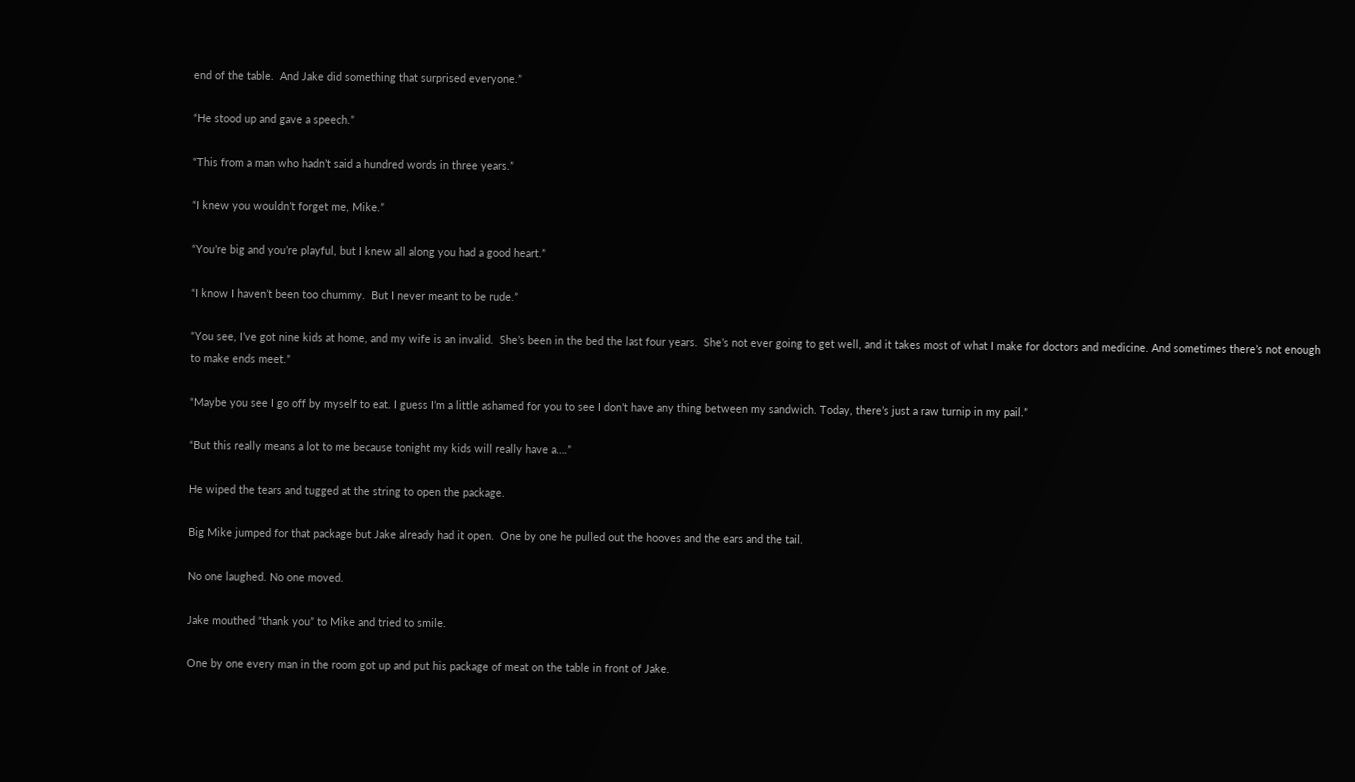end of the table.  And Jake did something that surprised everyone.”

“He stood up and gave a speech.”

“This from a man who hadn’t said a hundred words in three years.”

“I knew you wouldn’t forget me, Mike.”

“You’re big and you’re playful, but I knew all along you had a good heart.”

“I know I haven’t been too chummy.  But I never meant to be rude.”

“You see, I’ve got nine kids at home, and my wife is an invalid.  She’s been in the bed the last four years.  She’s not ever going to get well, and it takes most of what I make for doctors and medicine. And sometimes there’s not enough to make ends meet.”

“Maybe you see I go off by myself to eat. I guess I’m a little ashamed for you to see I don’t have any thing between my sandwich. Today, there’s just a raw turnip in my pail.”

“But this really means a lot to me because tonight my kids will really have a….”

He wiped the tears and tugged at the string to open the package.

Big Mike jumped for that package but Jake already had it open.  One by one he pulled out the hooves and the ears and the tail.

No one laughed. No one moved.

Jake mouthed “thank you” to Mike and tried to smile.

One by one every man in the room got up and put his package of meat on the table in front of Jake.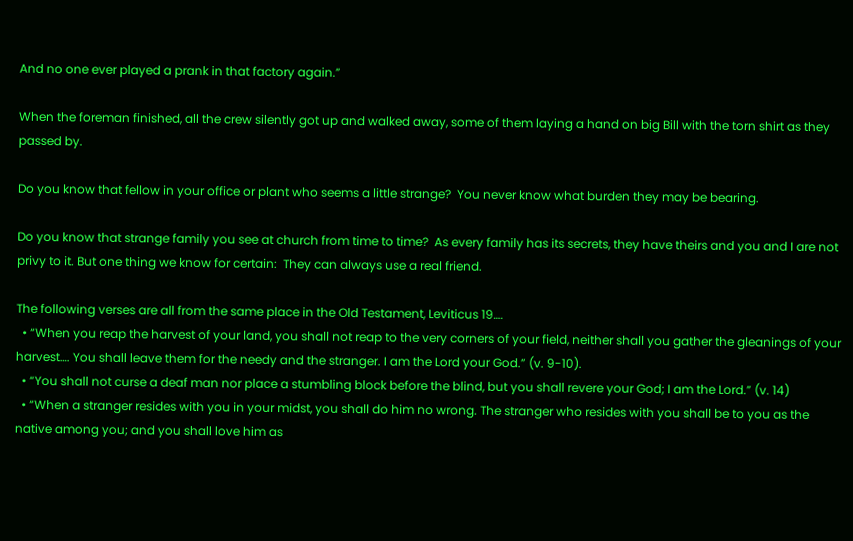And no one ever played a prank in that factory again.”

When the foreman finished, all the crew silently got up and walked away, some of them laying a hand on big Bill with the torn shirt as they passed by.

Do you know that fellow in your office or plant who seems a little strange?  You never know what burden they may be bearing.

Do you know that strange family you see at church from time to time?  As every family has its secrets, they have theirs and you and I are not privy to it. But one thing we know for certain:  They can always use a real friend.

The following verses are all from the same place in the Old Testament, Leviticus 19….
  • “When you reap the harvest of your land, you shall not reap to the very corners of your field, neither shall you gather the gleanings of your harvest…. You shall leave them for the needy and the stranger. I am the Lord your God.” (v. 9-10).
  • “You shall not curse a deaf man nor place a stumbling block before the blind, but you shall revere your God; I am the Lord.” (v. 14)
  • “When a stranger resides with you in your midst, you shall do him no wrong. The stranger who resides with you shall be to you as the native among you; and you shall love him as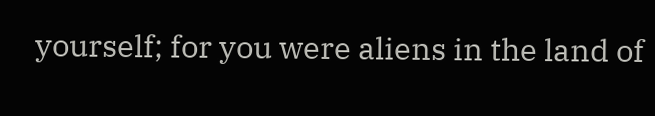yourself; for you were aliens in the land of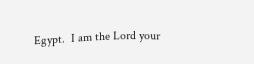Egypt.  I am the Lord your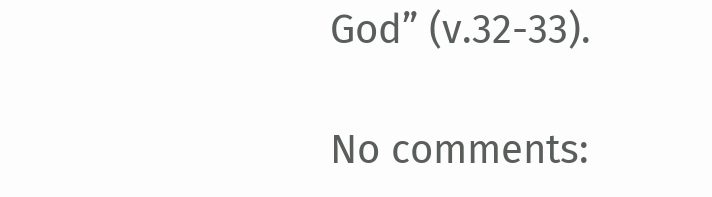God” (v.32-33).

No comments: